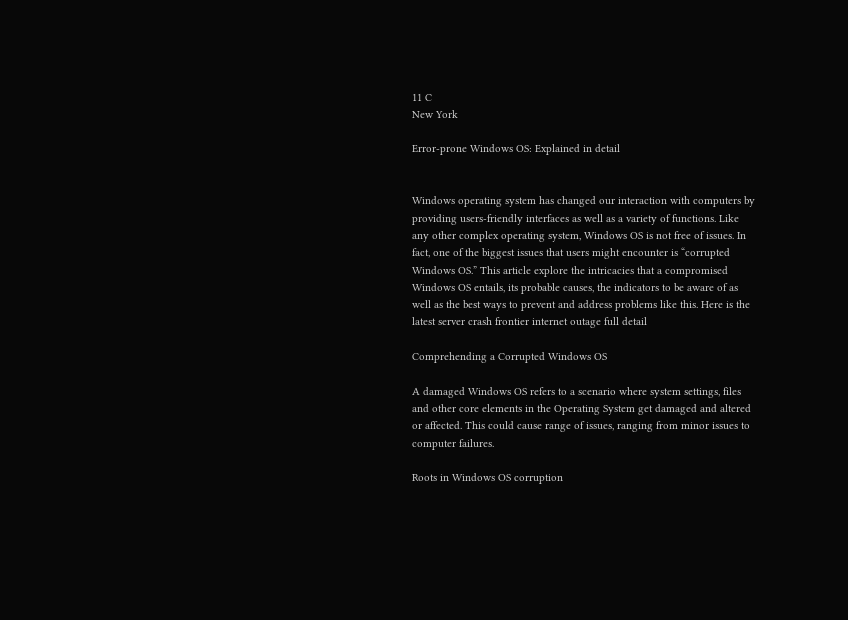11 C
New York

Error-prone Windows OS: Explained in detail


Windows operating system has changed our interaction with computers by providing users-friendly interfaces as well as a variety of functions. Like any other complex operating system, Windows OS is not free of issues. In fact, one of the biggest issues that users might encounter is “corrupted Windows OS.” This article explore the intricacies that a compromised Windows OS entails, its probable causes, the indicators to be aware of as well as the best ways to prevent and address problems like this. Here is the latest server crash frontier internet outage full detail

Comprehending a Corrupted Windows OS

A damaged Windows OS refers to a scenario where system settings, files and other core elements in the Operating System get damaged and altered or affected. This could cause range of issues, ranging from minor issues to computer failures.

Roots in Windows OS corruption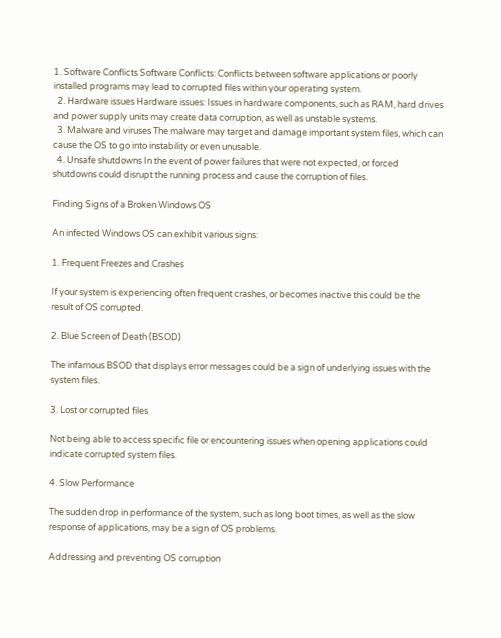1. Software Conflicts Software Conflicts: Conflicts between software applications or poorly installed programs may lead to corrupted files within your operating system.
  2. Hardware issues Hardware issues: Issues in hardware components, such as RAM, hard drives and power supply units may create data corruption, as well as unstable systems.
  3. Malware and viruses The malware may target and damage important system files, which can cause the OS to go into instability or even unusable.
  4. Unsafe shutdowns In the event of power failures that were not expected, or forced shutdowns could disrupt the running process and cause the corruption of files.

Finding Signs of a Broken Windows OS

An infected Windows OS can exhibit various signs:

1. Frequent Freezes and Crashes

If your system is experiencing often frequent crashes, or becomes inactive this could be the result of OS corrupted.

2. Blue Screen of Death (BSOD)

The infamous BSOD that displays error messages could be a sign of underlying issues with the system files.

3. Lost or corrupted files

Not being able to access specific file or encountering issues when opening applications could indicate corrupted system files.

4. Slow Performance

The sudden drop in performance of the system, such as long boot times, as well as the slow response of applications, may be a sign of OS problems.

Addressing and preventing OS corruption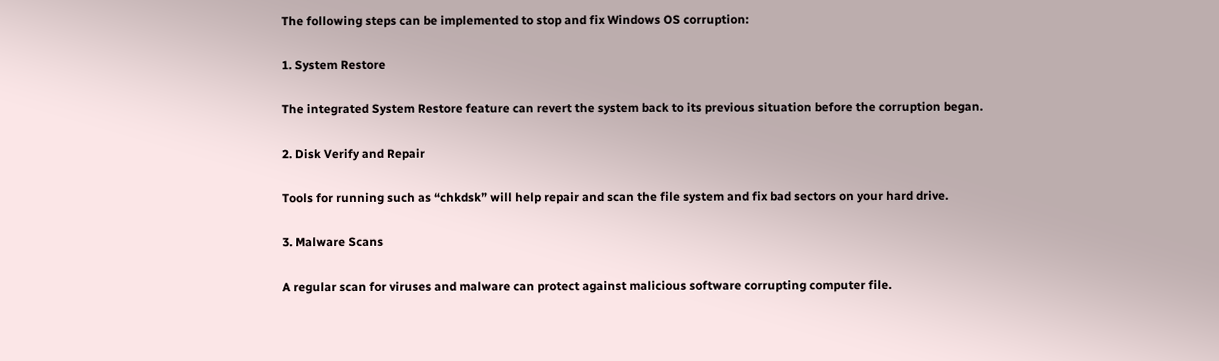The following steps can be implemented to stop and fix Windows OS corruption:

1. System Restore

The integrated System Restore feature can revert the system back to its previous situation before the corruption began.

2. Disk Verify and Repair

Tools for running such as “chkdsk” will help repair and scan the file system and fix bad sectors on your hard drive.

3. Malware Scans

A regular scan for viruses and malware can protect against malicious software corrupting computer file.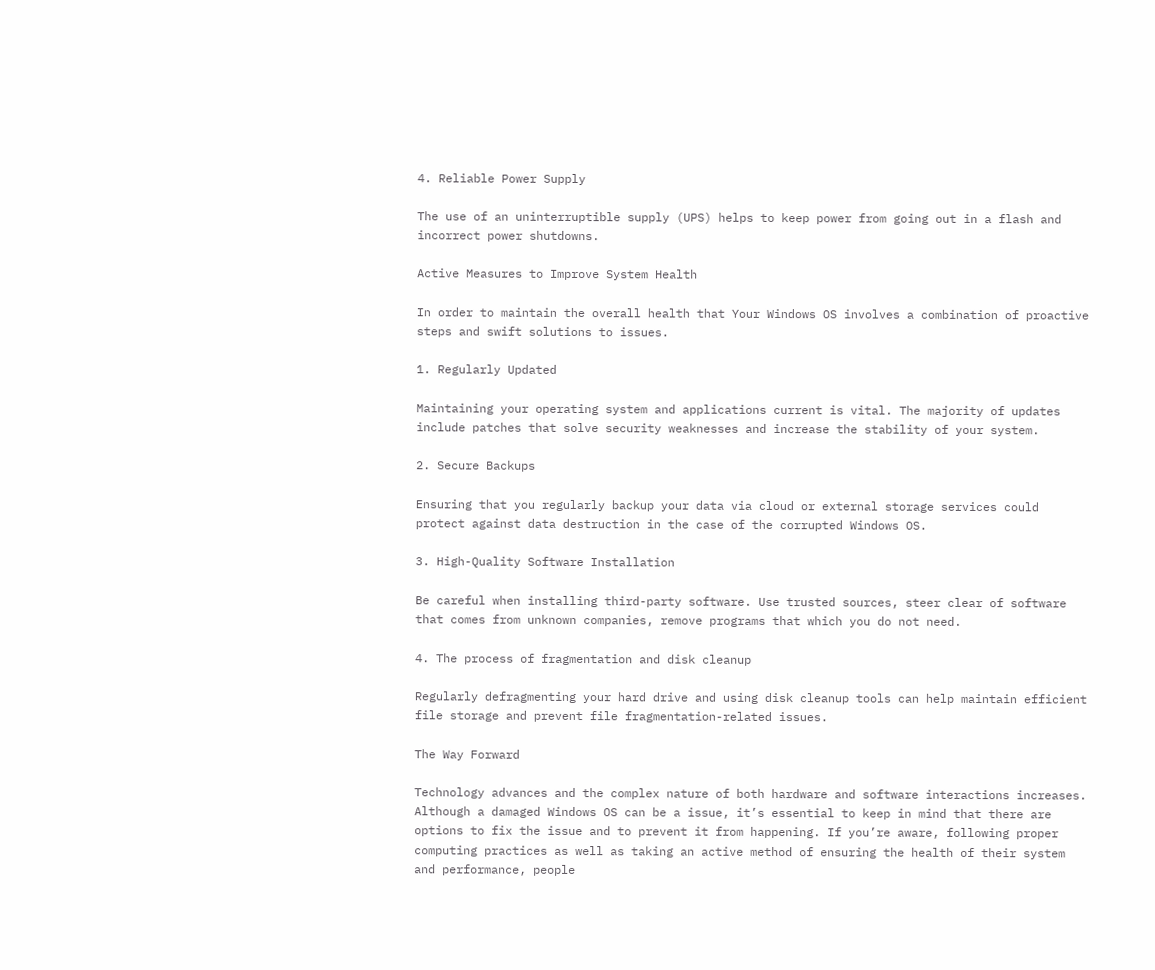4. Reliable Power Supply

The use of an uninterruptible supply (UPS) helps to keep power from going out in a flash and incorrect power shutdowns.

Active Measures to Improve System Health

In order to maintain the overall health that Your Windows OS involves a combination of proactive steps and swift solutions to issues.

1. Regularly Updated

Maintaining your operating system and applications current is vital. The majority of updates include patches that solve security weaknesses and increase the stability of your system.

2. Secure Backups

Ensuring that you regularly backup your data via cloud or external storage services could protect against data destruction in the case of the corrupted Windows OS.

3. High-Quality Software Installation

Be careful when installing third-party software. Use trusted sources, steer clear of software that comes from unknown companies, remove programs that which you do not need.

4. The process of fragmentation and disk cleanup

Regularly defragmenting your hard drive and using disk cleanup tools can help maintain efficient file storage and prevent file fragmentation-related issues.

The Way Forward

Technology advances and the complex nature of both hardware and software interactions increases. Although a damaged Windows OS can be a issue, it’s essential to keep in mind that there are options to fix the issue and to prevent it from happening. If you’re aware, following proper computing practices as well as taking an active method of ensuring the health of their system and performance, people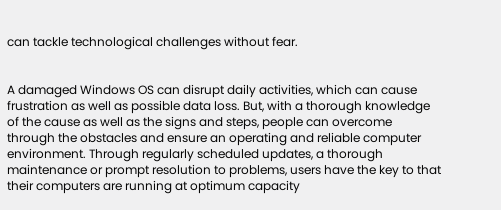can tackle technological challenges without fear.


A damaged Windows OS can disrupt daily activities, which can cause frustration as well as possible data loss. But, with a thorough knowledge of the cause as well as the signs and steps, people can overcome through the obstacles and ensure an operating and reliable computer environment. Through regularly scheduled updates, a thorough maintenance or prompt resolution to problems, users have the key to that their computers are running at optimum capacity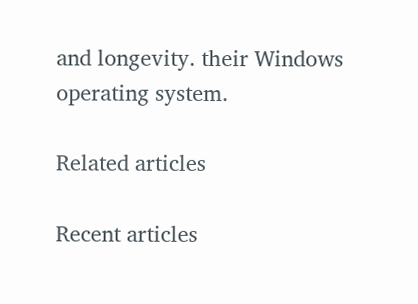and longevity. their Windows operating system.

Related articles

Recent articles